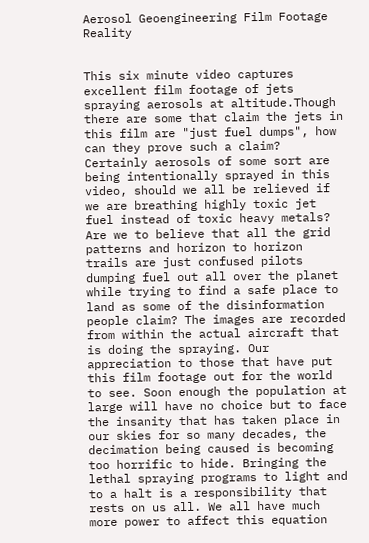Aerosol Geoengineering Film Footage Reality


This six minute video captures excellent film footage of jets spraying aerosols at altitude.Though there are some that claim the jets in this film are "just fuel dumps", how can they prove such a claim? Certainly aerosols of some sort are being intentionally sprayed in this video, should we all be relieved if we are breathing highly toxic jet fuel instead of toxic heavy metals? Are we to believe that all the grid patterns and horizon to horizon trails are just confused pilots dumping fuel out all over the planet while trying to find a safe place to land as some of the disinformation people claim? The images are recorded from within the actual aircraft that is doing the spraying. Our appreciation to those that have put this film footage out for the world to see. Soon enough the population at large will have no choice but to face the insanity that has taken place in our skies for so many decades, the decimation being caused is becoming too horrific to hide. Bringing the lethal spraying programs to light and to a halt is a responsibility that rests on us all. We all have much more power to affect this equation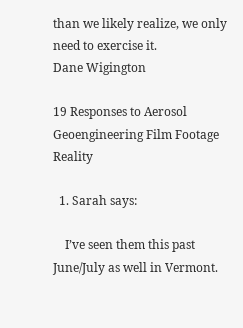than we likely realize, we only need to exercise it.
Dane Wigington

19 Responses to Aerosol Geoengineering Film Footage Reality

  1. Sarah says:

    I’ve seen them this past June/July as well in Vermont.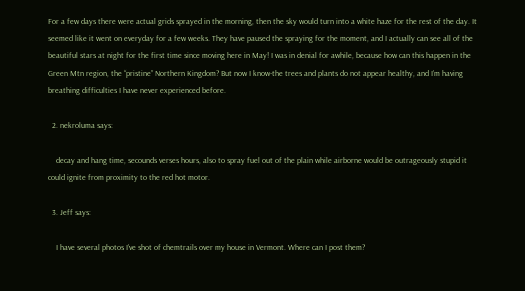For a few days there were actual grids sprayed in the morning, then the sky would turn into a white haze for the rest of the day. It seemed like it went on everyday for a few weeks. They have paused the spraying for the moment, and I actually can see all of the beautiful stars at night for the first time since moving here in May! I was in denial for awhile, because how can this happen in the Green Mtn region, the “pristine” Northern Kingdom? But now I know-the trees and plants do not appear healthy, and I’m having breathing difficulties I have never experienced before.

  2. nekroluma says:

    decay and hang time, secounds verses hours, also to spray fuel out of the plain while airborne would be outrageously stupid it could ignite from proximity to the red hot motor.

  3. Jeff says:

    I have several photos I’ve shot of chemtrails over my house in Vermont. Where can I post them?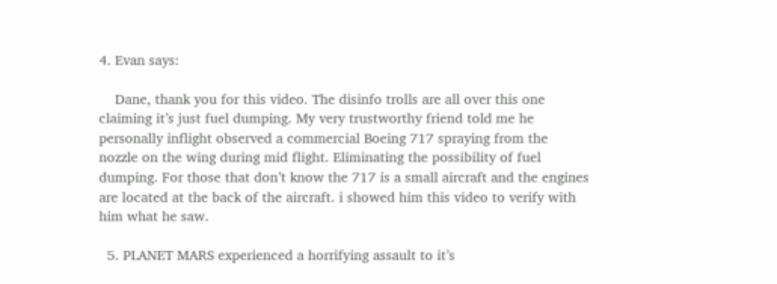4. Evan says:

    Dane, thank you for this video. The disinfo trolls are all over this one claiming it’s just fuel dumping. My very trustworthy friend told me he personally inflight observed a commercial Boeing 717 spraying from the nozzle on the wing during mid flight. Eliminating the possibility of fuel dumping. For those that don’t know the 717 is a small aircraft and the engines are located at the back of the aircraft. i showed him this video to verify with him what he saw.

  5. PLANET MARS experienced a horrifying assault to it’s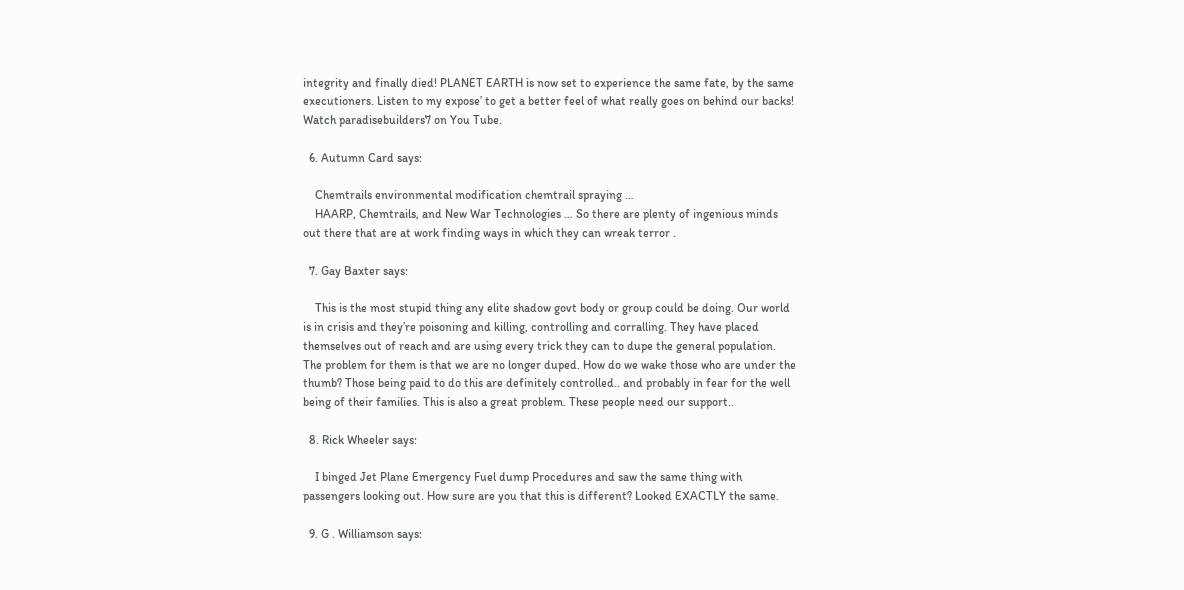integrity and finally died! PLANET EARTH is now set to experience the same fate, by the same executioners. Listen to my expose’ to get a better feel of what really goes on behind our backs! Watch paradisebuilders7 on You Tube.

  6. Autumn Card says:

    Chemtrails environmental modification chemtrail spraying …
    HAARP, Chemtrails, and New War Technologies … So there are plenty of ingenious minds out there that are at work finding ways in which they can wreak terror .

  7. Gay Baxter says:

    This is the most stupid thing any elite shadow govt body or group could be doing. Our world is in crisis and they’re poisoning and killing, controlling and corralling. They have placed themselves out of reach and are using every trick they can to dupe the general population. The problem for them is that we are no longer duped. How do we wake those who are under the thumb? Those being paid to do this are definitely controlled.. and probably in fear for the well being of their families. This is also a great problem. These people need our support..

  8. Rick Wheeler says:

    I binged Jet Plane Emergency Fuel dump Procedures and saw the same thing with passengers looking out. How sure are you that this is different? Looked EXACTLY the same.

  9. G . Williamson says: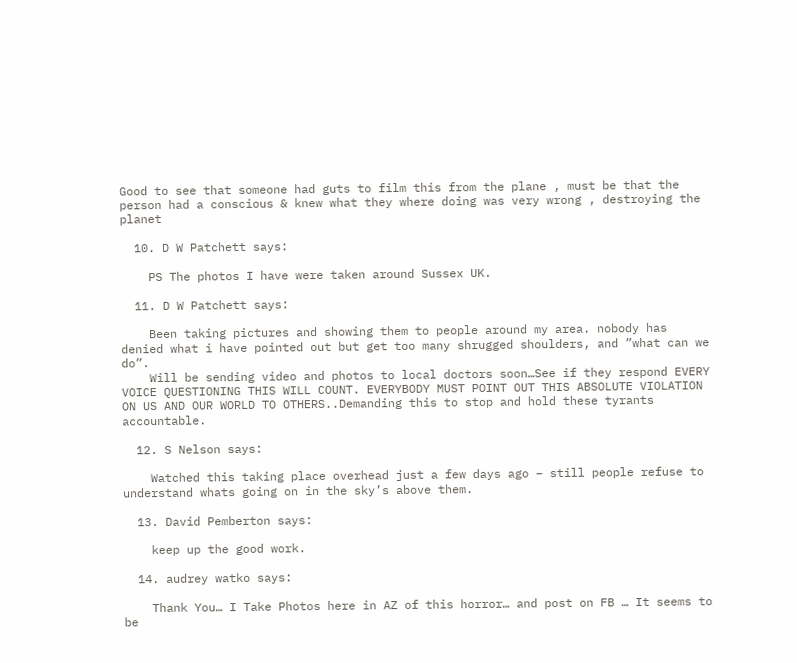Good to see that someone had guts to film this from the plane , must be that the person had a conscious & knew what they where doing was very wrong , destroying the planet

  10. D W Patchett says:

    PS The photos I have were taken around Sussex UK.

  11. D W Patchett says:

    Been taking pictures and showing them to people around my area. nobody has denied what i have pointed out but get too many shrugged shoulders, and ”what can we do”.
    Will be sending video and photos to local doctors soon…See if they respond EVERY VOICE QUESTIONING THIS WILL COUNT. EVERYBODY MUST POINT OUT THIS ABSOLUTE VIOLATION ON US AND OUR WORLD TO OTHERS..Demanding this to stop and hold these tyrants accountable.

  12. S Nelson says:

    Watched this taking place overhead just a few days ago – still people refuse to understand whats going on in the sky’s above them.

  13. David Pemberton says:

    keep up the good work.

  14. audrey watko says:

    Thank You… I Take Photos here in AZ of this horror… and post on FB … It seems to be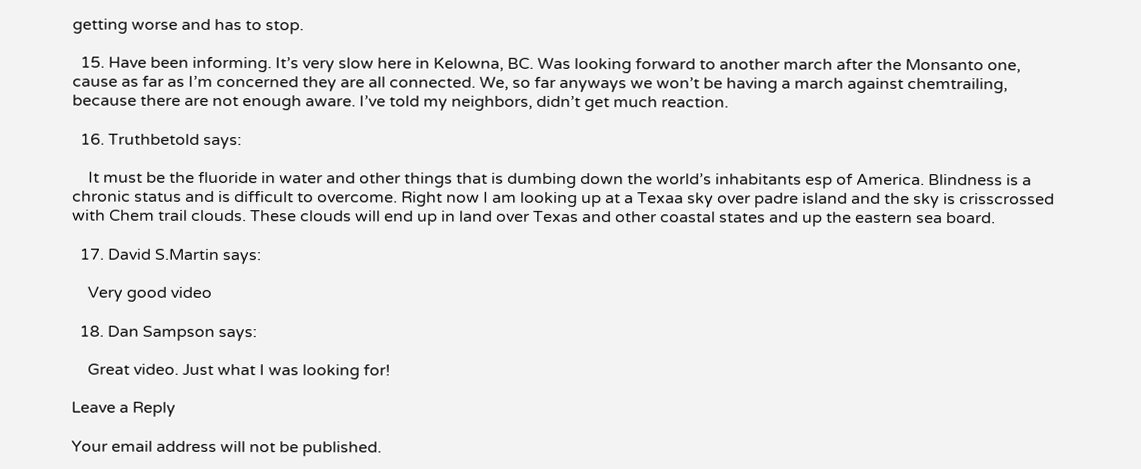getting worse and has to stop.

  15. Have been informing. It’s very slow here in Kelowna, BC. Was looking forward to another march after the Monsanto one, cause as far as I’m concerned they are all connected. We, so far anyways we won’t be having a march against chemtrailing, because there are not enough aware. I’ve told my neighbors, didn’t get much reaction.

  16. Truthbetold says:

    It must be the fluoride in water and other things that is dumbing down the world’s inhabitants esp of America. Blindness is a chronic status and is difficult to overcome. Right now I am looking up at a Texaa sky over padre island and the sky is crisscrossed with Chem trail clouds. These clouds will end up in land over Texas and other coastal states and up the eastern sea board.

  17. David S.Martin says:

    Very good video

  18. Dan Sampson says:

    Great video. Just what I was looking for!

Leave a Reply

Your email address will not be published.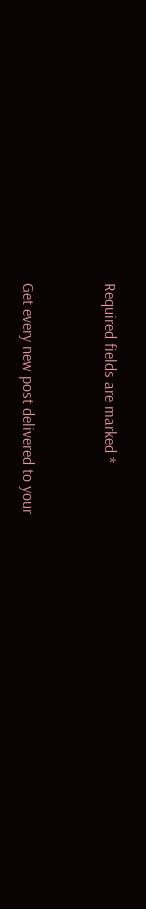Required fields are marked *


Get every new post delivered to your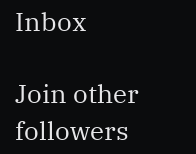Inbox

Join other followers